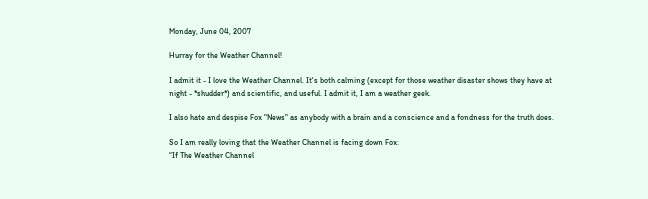Monday, June 04, 2007

Hurray for the Weather Channel!

I admit it - I love the Weather Channel. It's both calming (except for those weather disaster shows they have at night - *shudder*) and scientific, and useful. I admit it, I am a weather geek.

I also hate and despise Fox "News" as anybody with a brain and a conscience and a fondness for the truth does.

So I am really loving that the Weather Channel is facing down Fox:
“If The Weather Channel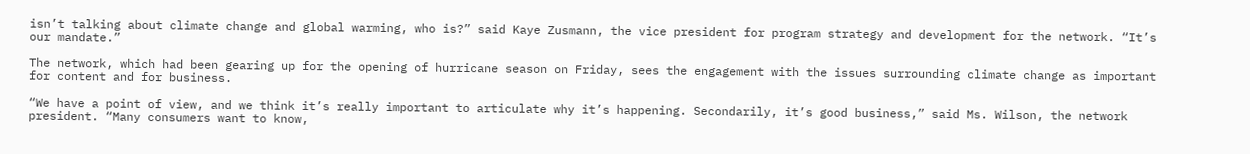isn’t talking about climate change and global warming, who is?” said Kaye Zusmann, the vice president for program strategy and development for the network. “It’s our mandate.”

The network, which had been gearing up for the opening of hurricane season on Friday, sees the engagement with the issues surrounding climate change as important for content and for business.

“We have a point of view, and we think it’s really important to articulate why it’s happening. Secondarily, it’s good business,” said Ms. Wilson, the network president. “Many consumers want to know,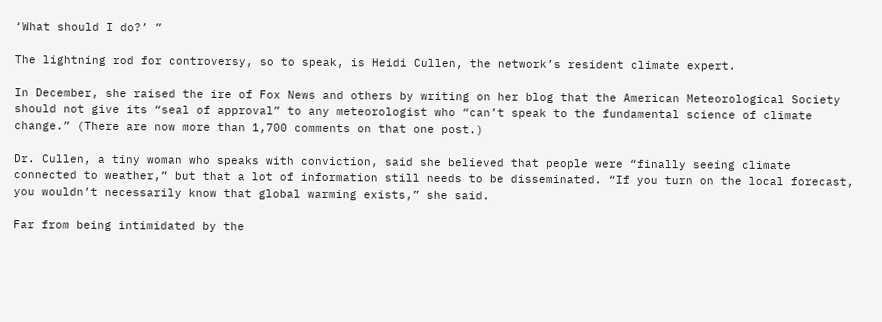‘What should I do?’ ”

The lightning rod for controversy, so to speak, is Heidi Cullen, the network’s resident climate expert.

In December, she raised the ire of Fox News and others by writing on her blog that the American Meteorological Society should not give its “seal of approval” to any meteorologist who “can’t speak to the fundamental science of climate change.” (There are now more than 1,700 comments on that one post.)

Dr. Cullen, a tiny woman who speaks with conviction, said she believed that people were “finally seeing climate connected to weather,” but that a lot of information still needs to be disseminated. “If you turn on the local forecast, you wouldn’t necessarily know that global warming exists,” she said.

Far from being intimidated by the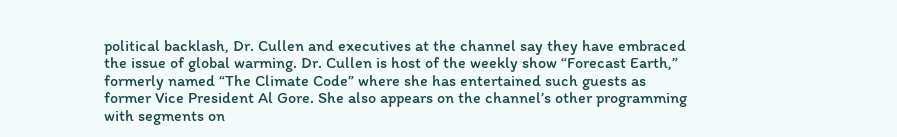political backlash, Dr. Cullen and executives at the channel say they have embraced the issue of global warming. Dr. Cullen is host of the weekly show “Forecast Earth,” formerly named “The Climate Code” where she has entertained such guests as former Vice President Al Gore. She also appears on the channel’s other programming with segments on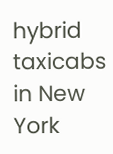hybrid taxicabs in New York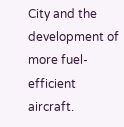City and the development of more fuel-efficient aircraft.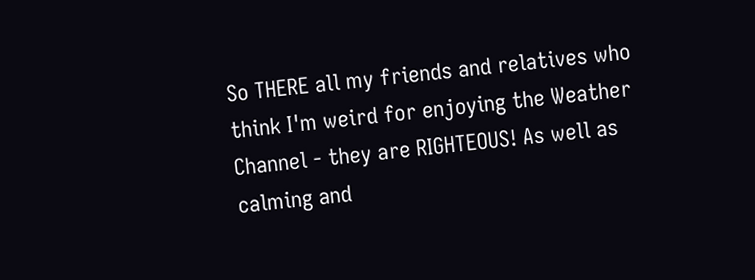So THERE all my friends and relatives who think I'm weird for enjoying the Weather Channel - they are RIGHTEOUS! As well as calming and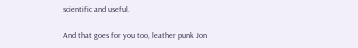scientific and useful.

And that goes for you too, leather punk Jon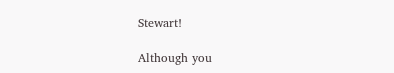Stewart!

Although you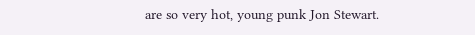are so very hot, young punk Jon Stewart.